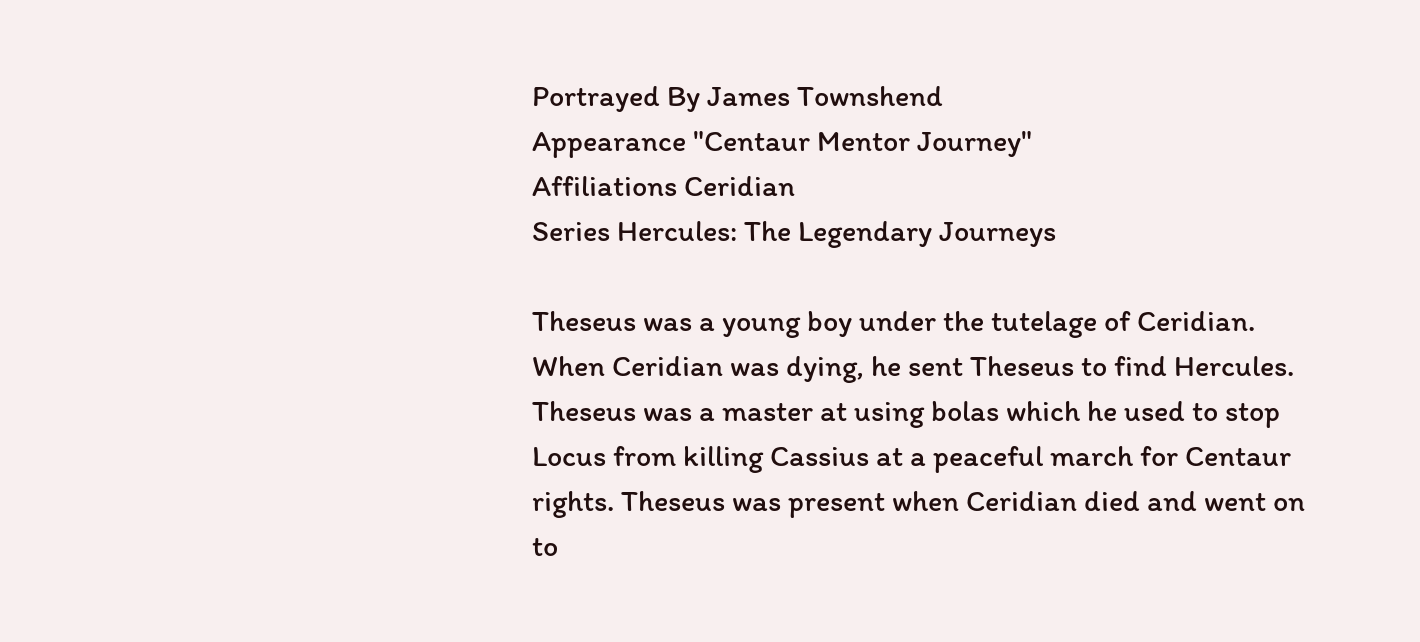Portrayed By James Townshend
Appearance "Centaur Mentor Journey"
Affiliations Ceridian
Series Hercules: The Legendary Journeys

Theseus was a young boy under the tutelage of Ceridian. When Ceridian was dying, he sent Theseus to find Hercules. Theseus was a master at using bolas which he used to stop Locus from killing Cassius at a peaceful march for Centaur rights. Theseus was present when Ceridian died and went on to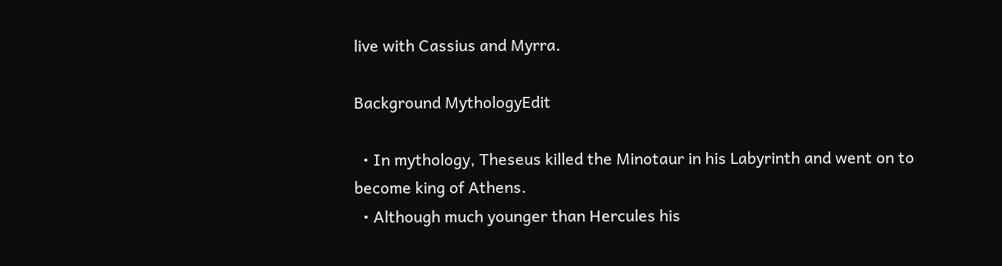live with Cassius and Myrra.

Background MythologyEdit

  • In mythology, Theseus killed the Minotaur in his Labyrinth and went on to become king of Athens.
  • Although much younger than Hercules his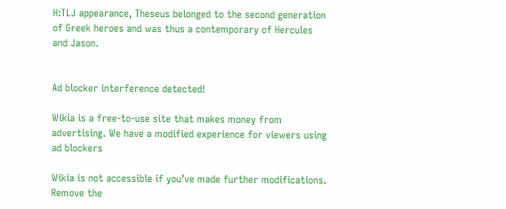H:TLJ appearance, Theseus belonged to the second generation of Greek heroes and was thus a contemporary of Hercules and Jason.


Ad blocker interference detected!

Wikia is a free-to-use site that makes money from advertising. We have a modified experience for viewers using ad blockers

Wikia is not accessible if you’ve made further modifications. Remove the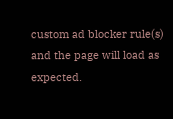custom ad blocker rule(s) and the page will load as expected.